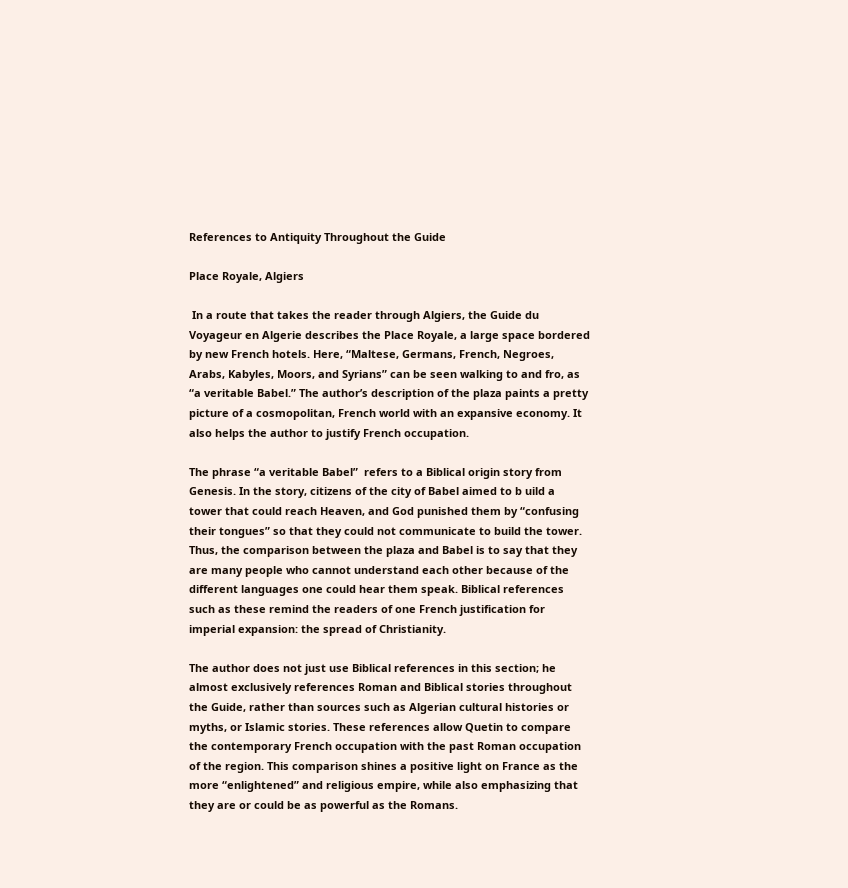References to Antiquity Throughout the Guide

Place Royale, Algiers

 In a route that takes the reader through Algiers, the Guide du Voyageur en Algerie describes the Place Royale, a large space bordered by new French hotels. Here, “Maltese, Germans, French, Negroes, Arabs, Kabyles, Moors, and Syrians” can be seen walking to and fro, as “a veritable Babel.” The author’s description of the plaza paints a pretty picture of a cosmopolitan, French world with an expansive economy. It also helps the author to justify French occupation.

The phrase “a veritable Babel”  refers to a Biblical origin story from Genesis. In the story, citizens of the city of Babel aimed to b uild a tower that could reach Heaven, and God punished them by “confusing their tongues” so that they could not communicate to build the tower. Thus, the comparison between the plaza and Babel is to say that they are many people who cannot understand each other because of the different languages one could hear them speak. Biblical references such as these remind the readers of one French justification for imperial expansion: the spread of Christianity.

The author does not just use Biblical references in this section; he almost exclusively references Roman and Biblical stories throughout the Guide, rather than sources such as Algerian cultural histories or myths, or Islamic stories. These references allow Quetin to compare the contemporary French occupation with the past Roman occupation of the region. This comparison shines a positive light on France as the more “enlightened” and religious empire, while also emphasizing that they are or could be as powerful as the Romans.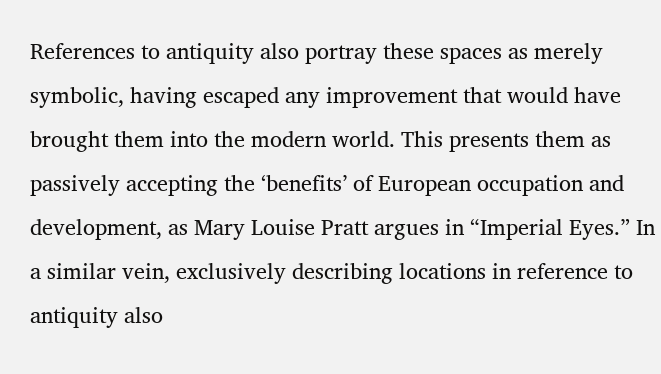References to antiquity also portray these spaces as merely symbolic, having escaped any improvement that would have brought them into the modern world. This presents them as passively accepting the ‘benefits’ of European occupation and development, as Mary Louise Pratt argues in “Imperial Eyes.” In a similar vein, exclusively describing locations in reference to antiquity also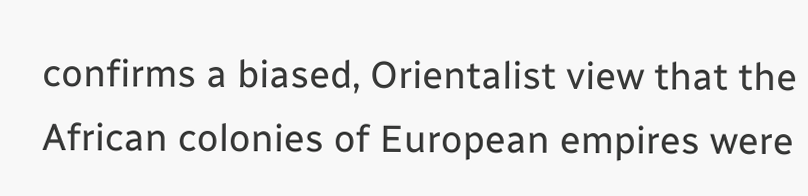confirms a biased, Orientalist view that the African colonies of European empires were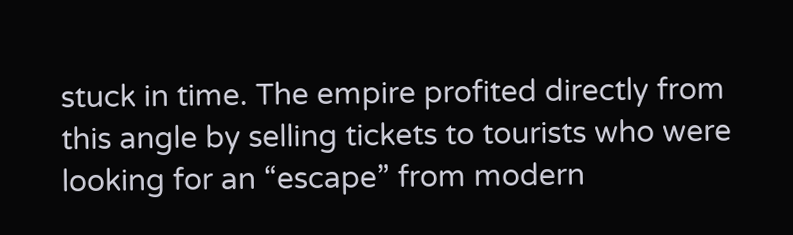stuck in time. The empire profited directly from this angle by selling tickets to tourists who were looking for an “escape” from modern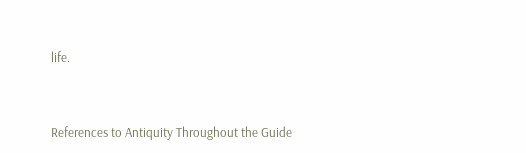life.


References to Antiquity Throughout the Guide